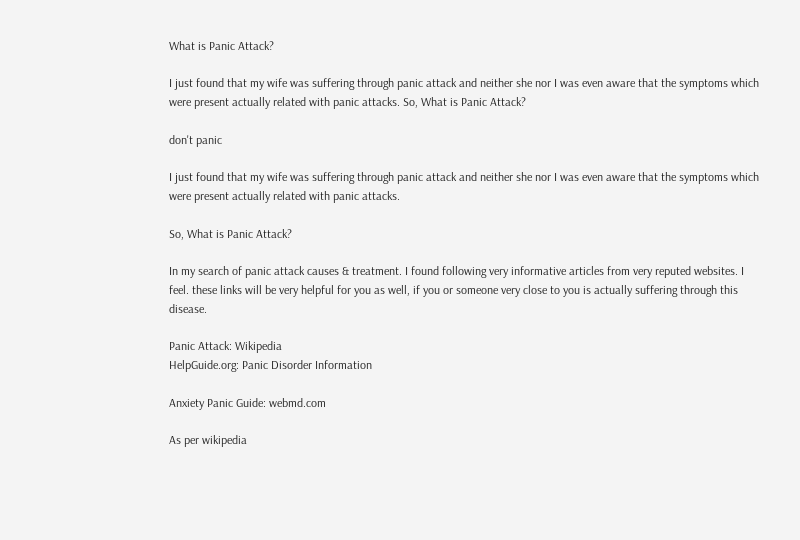What is Panic Attack?

I just found that my wife was suffering through panic attack and neither she nor I was even aware that the symptoms which were present actually related with panic attacks. So, What is Panic Attack?

don't panic

I just found that my wife was suffering through panic attack and neither she nor I was even aware that the symptoms which were present actually related with panic attacks.

So, What is Panic Attack?

In my search of panic attack causes & treatment. I found following very informative articles from very reputed websites. I feel. these links will be very helpful for you as well, if you or someone very close to you is actually suffering through this disease.

Panic Attack: Wikipedia
HelpGuide.org: Panic Disorder Information

Anxiety Panic Guide: webmd.com

As per wikipedia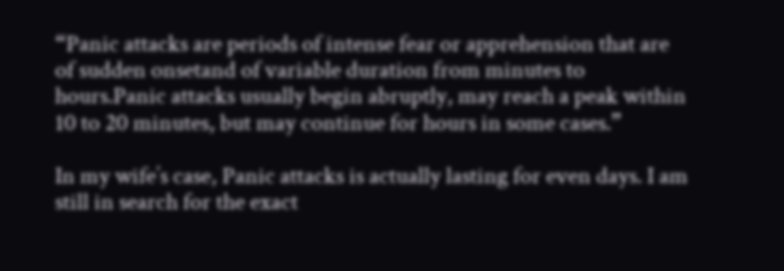“Panic attacks are periods of intense fear or apprehension that are of sudden onsetand of variable duration from minutes to hours.Panic attacks usually begin abruptly, may reach a peak within 10 to 20 minutes, but may continue for hours in some cases.”

In my wife’s case, Panic attacks is actually lasting for even days. I am still in search for the exact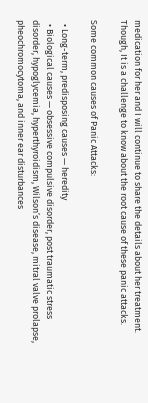medication for her and I will continue to share the details about her treatment. Though, It is a challenge to know about the root cause of these panic attacks.

Some common causes of Panic Attacks:

  • Long-term, predisposing causes — heredity
  • Biological causes — obsessive compulsive disorder, post traumatic stress disorder, hypoglycemia, hyperthyroidism, Wilson’s disease, mitral valve prolapse, pheochromocytoma, and inner ear disturbances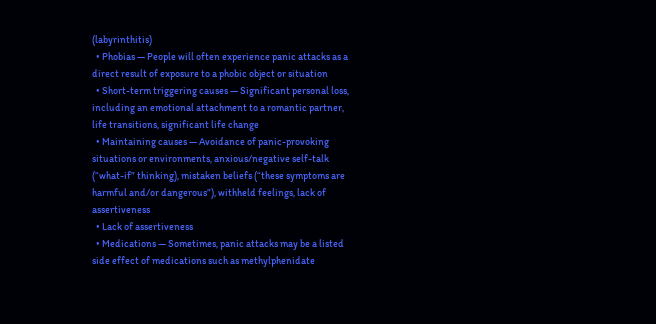(labyrinthitis)
  • Phobias — People will often experience panic attacks as a direct result of exposure to a phobic object or situation
  • Short-term triggering causes — Significant personal loss, including an emotional attachment to a romantic partner, life transitions, significant life change
  • Maintaining causes — Avoidance of panic-provoking situations or environments, anxious/negative self-talk (“what-if” thinking), mistaken beliefs (“these symptoms are harmful and/or dangerous”), withheld feelings, lack of assertiveness
  • Lack of assertiveness
  • Medications — Sometimes, panic attacks may be a listed side effect of medications such as methylphenidate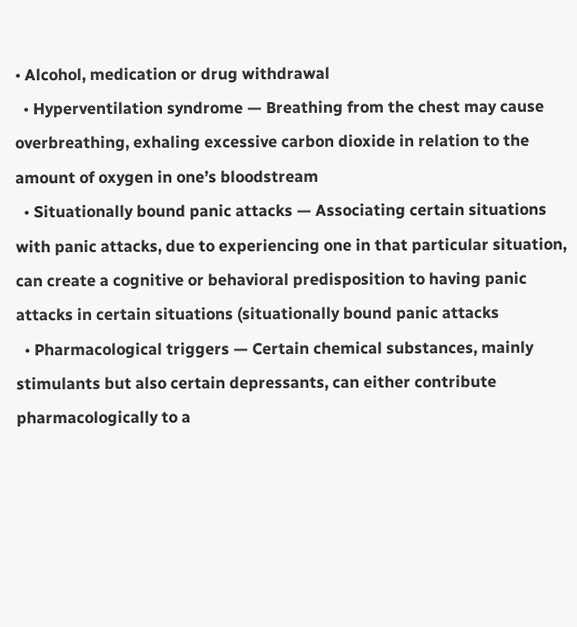• Alcohol, medication or drug withdrawal
  • Hyperventilation syndrome — Breathing from the chest may cause overbreathing, exhaling excessive carbon dioxide in relation to the amount of oxygen in one’s bloodstream
  • Situationally bound panic attacks — Associating certain situations with panic attacks, due to experiencing one in that particular situation, can create a cognitive or behavioral predisposition to having panic attacks in certain situations (situationally bound panic attacks
  • Pharmacological triggers — Certain chemical substances, mainly stimulants but also certain depressants, can either contribute pharmacologically to a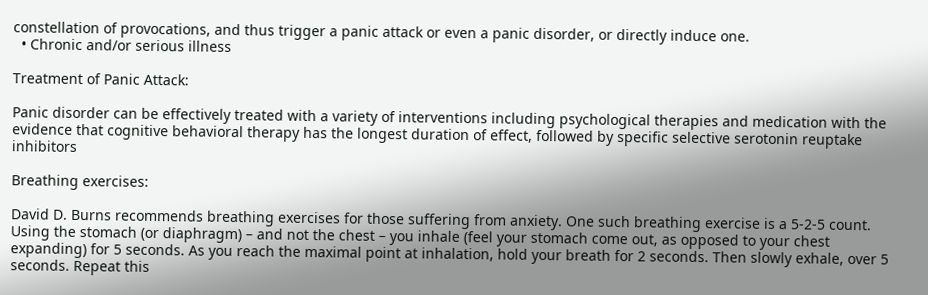constellation of provocations, and thus trigger a panic attack or even a panic disorder, or directly induce one.
  • Chronic and/or serious illness

Treatment of Panic Attack:

Panic disorder can be effectively treated with a variety of interventions including psychological therapies and medication with the evidence that cognitive behavioral therapy has the longest duration of effect, followed by specific selective serotonin reuptake inhibitors

Breathing exercises:

David D. Burns recommends breathing exercises for those suffering from anxiety. One such breathing exercise is a 5-2-5 count. Using the stomach (or diaphragm) – and not the chest – you inhale (feel your stomach come out, as opposed to your chest expanding) for 5 seconds. As you reach the maximal point at inhalation, hold your breath for 2 seconds. Then slowly exhale, over 5 seconds. Repeat this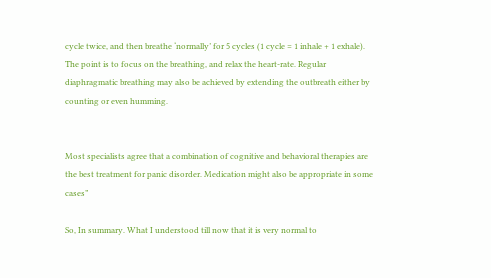cycle twice, and then breathe ‘normally’ for 5 cycles (1 cycle = 1 inhale + 1 exhale). The point is to focus on the breathing, and relax the heart-rate. Regular diaphragmatic breathing may also be achieved by extending the outbreath either by counting or even humming.


Most specialists agree that a combination of cognitive and behavioral therapies are the best treatment for panic disorder. Medication might also be appropriate in some cases”

So, In summary. What I understood till now that it is very normal to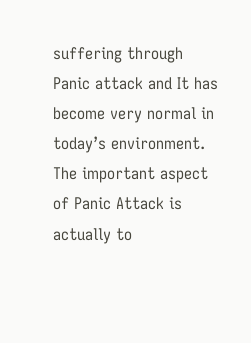suffering through Panic attack and It has become very normal in today’s environment. The important aspect of Panic Attack is actually to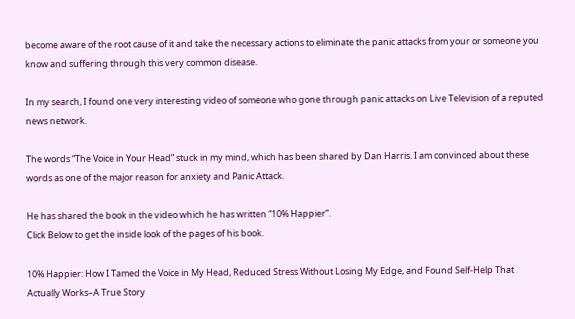become aware of the root cause of it and take the necessary actions to eliminate the panic attacks from your or someone you know and suffering through this very common disease.

In my search, I found one very interesting video of someone who gone through panic attacks on Live Television of a reputed news network.

The words “The Voice in Your Head” stuck in my mind, which has been shared by Dan Harris. I am convinced about these words as one of the major reason for anxiety and Panic Attack.

He has shared the book in the video which he has written “10% Happier”.
Click Below to get the inside look of the pages of his book.

10% Happier: How I Tamed the Voice in My Head, Reduced Stress Without Losing My Edge, and Found Self-Help That Actually Works–A True Story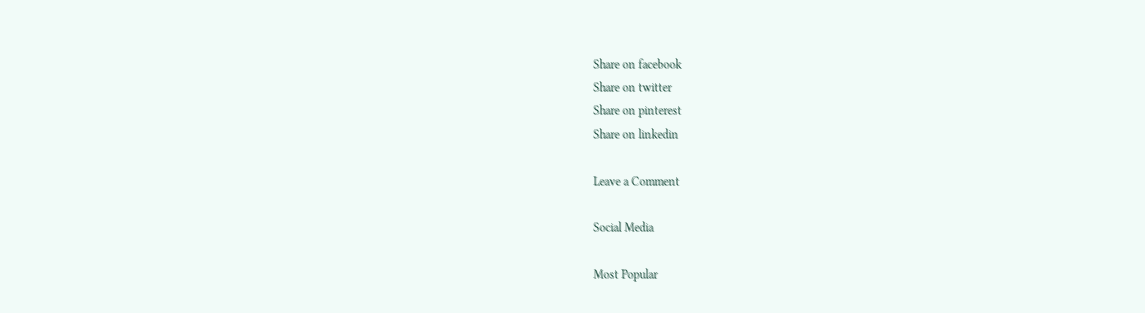Share on facebook
Share on twitter
Share on pinterest
Share on linkedin

Leave a Comment

Social Media

Most Popular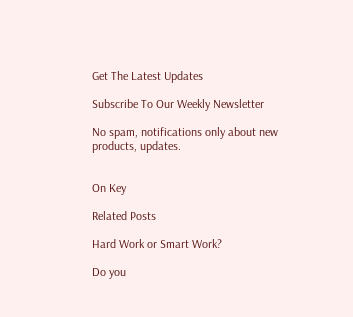Get The Latest Updates

Subscribe To Our Weekly Newsletter

No spam, notifications only about new products, updates.


On Key

Related Posts

Hard Work or Smart Work?

Do you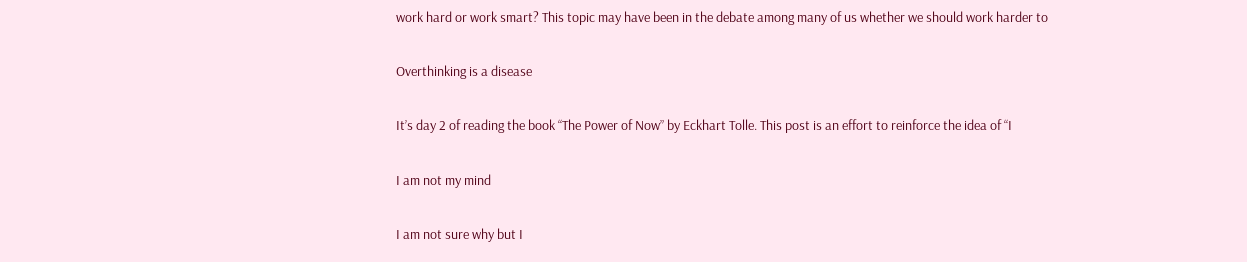work hard or work smart? This topic may have been in the debate among many of us whether we should work harder to

Overthinking is a disease

It’s day 2 of reading the book “The Power of Now” by Eckhart Tolle. This post is an effort to reinforce the idea of “I

I am not my mind

I am not sure why but I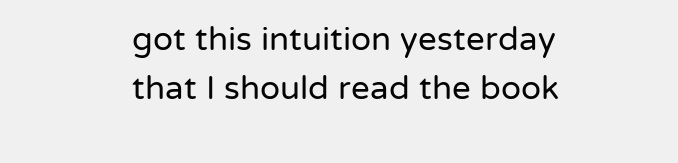got this intuition yesterday that I should read the book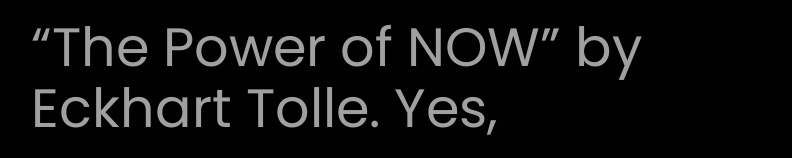“The Power of NOW” by Eckhart Tolle. Yes,